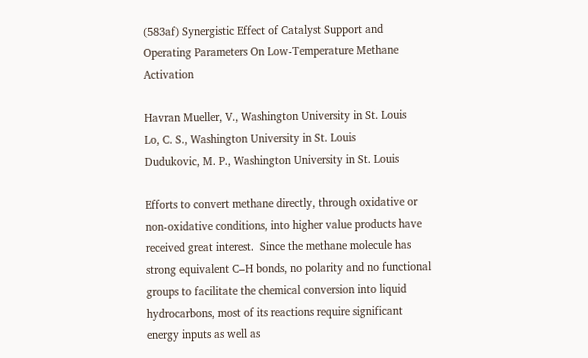(583af) Synergistic Effect of Catalyst Support and Operating Parameters On Low-Temperature Methane Activation

Havran Mueller, V., Washington University in St. Louis
Lo, C. S., Washington University in St. Louis
Dudukovic, M. P., Washington University in St. Louis

Efforts to convert methane directly, through oxidative or non-oxidative conditions, into higher value products have received great interest.  Since the methane molecule has strong equivalent C–H bonds, no polarity and no functional groups to facilitate the chemical conversion into liquid hydrocarbons, most of its reactions require significant energy inputs as well as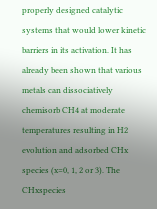properly designed catalytic systems that would lower kinetic barriers in its activation. It has already been shown that various metals can dissociatively chemisorb CH4 at moderate temperatures resulting in H2 evolution and adsorbed CHx species (x=0, 1, 2 or 3). The CHxspecies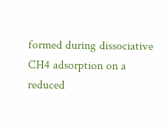formed during dissociative CH4 adsorption on a reduced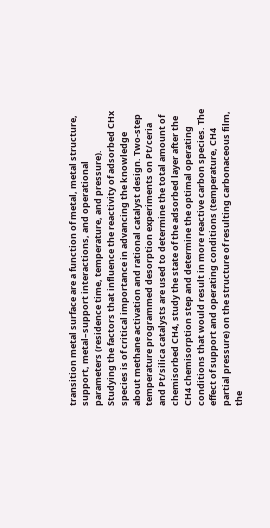transition metal surface are a function of metal, metal structure, support, metal–support interactions, and operational parameters (residence time, temperature, and pressure). Studying the factors that influence the reactivity of adsorbed CHx species is of critical importance in advancing the knowledge about methane activation and rational catalyst design. Two-step temperature programmed desorption experiments on Pt/ceria and Pt/silica catalysts are used to determine the total amount of chemisorbed CH4, study the state of the adsorbed layer after the CH4 chemisorption step and determine the optimal operating conditions that would result in more reactive carbon species. The effect of support and operating conditions (temperature, CH4 partial pressure) on the structure of resulting carbonaceous film, the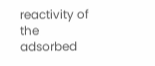reactivity of the adsorbed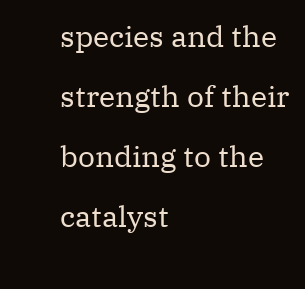species and the strength of their bonding to the catalyst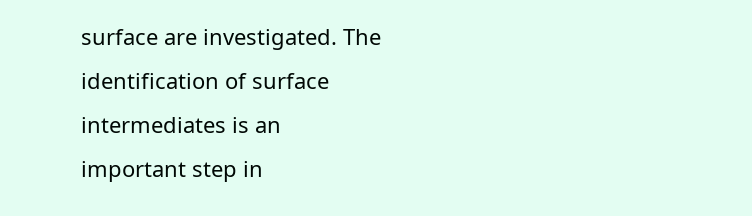surface are investigated. The identification of surface intermediates is an important step in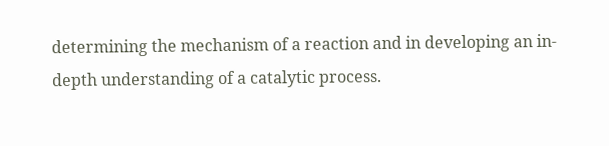determining the mechanism of a reaction and in developing an in-depth understanding of a catalytic process.